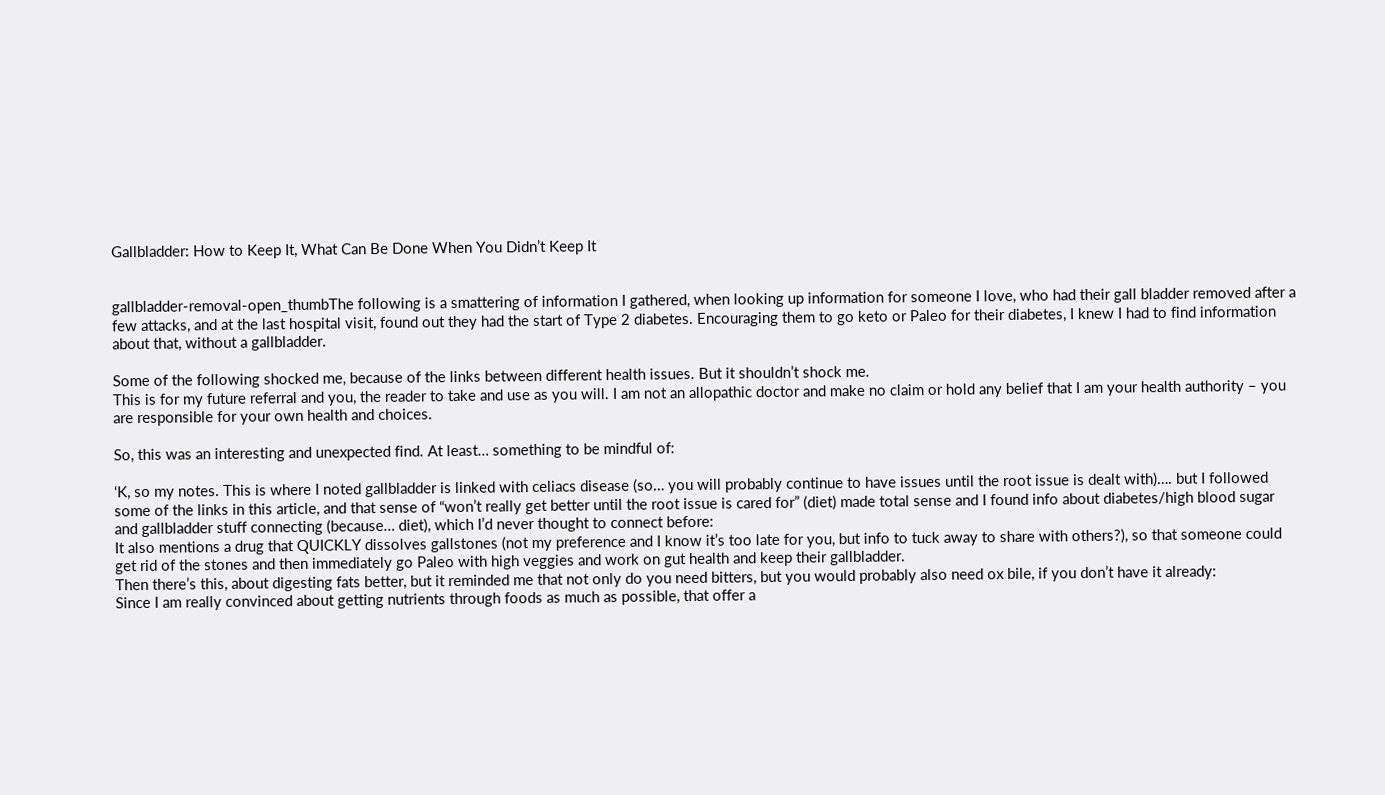Gallbladder: How to Keep It, What Can Be Done When You Didn’t Keep It


gallbladder-removal-open_thumbThe following is a smattering of information I gathered, when looking up information for someone I love, who had their gall bladder removed after a few attacks, and at the last hospital visit, found out they had the start of Type 2 diabetes. Encouraging them to go keto or Paleo for their diabetes, I knew I had to find information about that, without a gallbladder.

Some of the following shocked me, because of the links between different health issues. But it shouldn’t shock me.
This is for my future referral and you, the reader to take and use as you will. I am not an allopathic doctor and make no claim or hold any belief that I am your health authority – you are responsible for your own health and choices.

So, this was an interesting and unexpected find. At least… something to be mindful of:

‘K, so my notes. This is where I noted gallbladder is linked with celiacs disease (so… you will probably continue to have issues until the root issue is dealt with)…. but I followed some of the links in this article, and that sense of “won’t really get better until the root issue is cared for” (diet) made total sense and I found info about diabetes/high blood sugar and gallbladder stuff connecting (because… diet), which I’d never thought to connect before:
It also mentions a drug that QUICKLY dissolves gallstones (not my preference and I know it’s too late for you, but info to tuck away to share with others?), so that someone could get rid of the stones and then immediately go Paleo with high veggies and work on gut health and keep their gallbladder.
Then there’s this, about digesting fats better, but it reminded me that not only do you need bitters, but you would probably also need ox bile, if you don’t have it already:
Since I am really convinced about getting nutrients through foods as much as possible, that offer a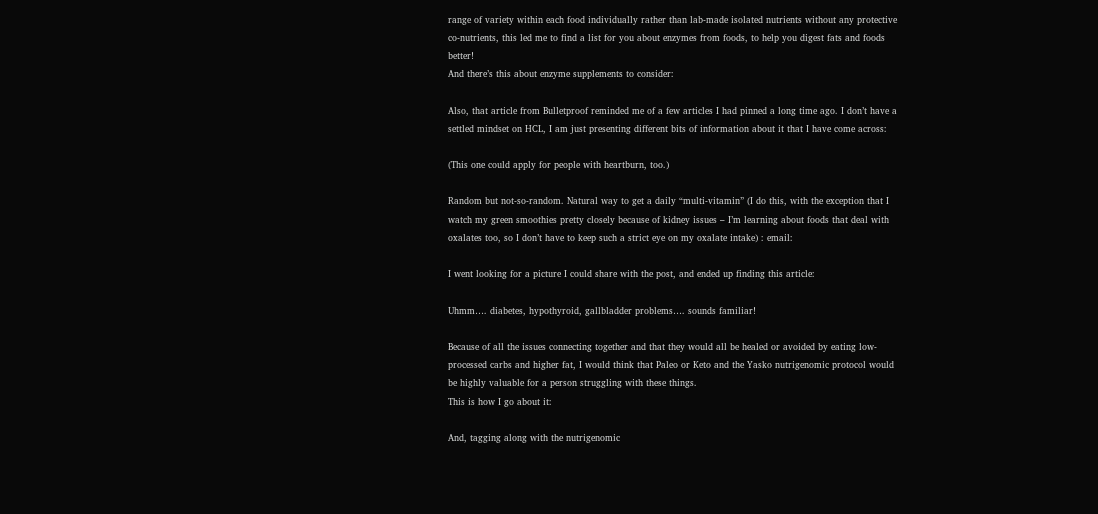range of variety within each food individually rather than lab-made isolated nutrients without any protective co-nutrients, this led me to find a list for you about enzymes from foods, to help you digest fats and foods better!
And there’s this about enzyme supplements to consider:

Also, that article from Bulletproof reminded me of a few articles I had pinned a long time ago. I don’t have a settled mindset on HCL, I am just presenting different bits of information about it that I have come across:

(This one could apply for people with heartburn, too.)

Random but not-so-random. Natural way to get a daily “multi-vitamin” (I do this, with the exception that I watch my green smoothies pretty closely because of kidney issues – I’m learning about foods that deal with oxalates too, so I don’t have to keep such a strict eye on my oxalate intake) : email:

I went looking for a picture I could share with the post, and ended up finding this article:

Uhmm…. diabetes, hypothyroid, gallbladder problems…. sounds familiar!

Because of all the issues connecting together and that they would all be healed or avoided by eating low-processed carbs and higher fat, I would think that Paleo or Keto and the Yasko nutrigenomic protocol would be highly valuable for a person struggling with these things.
This is how I go about it:

And, tagging along with the nutrigenomic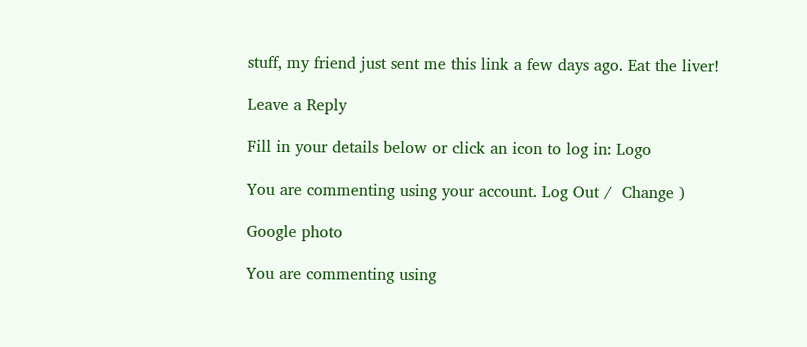stuff, my friend just sent me this link a few days ago. Eat the liver!

Leave a Reply

Fill in your details below or click an icon to log in: Logo

You are commenting using your account. Log Out /  Change )

Google photo

You are commenting using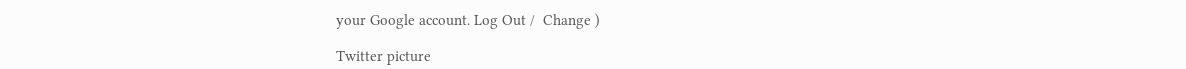your Google account. Log Out /  Change )

Twitter picture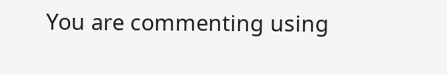You are commenting using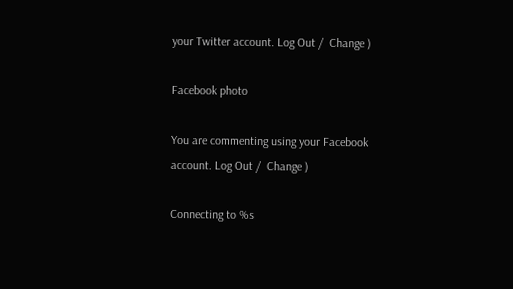your Twitter account. Log Out /  Change )

Facebook photo

You are commenting using your Facebook account. Log Out /  Change )

Connecting to %s